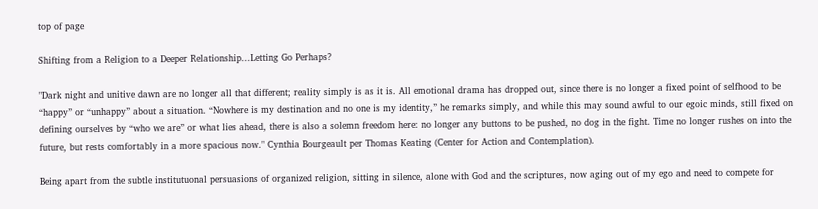top of page

Shifting from a Religion to a Deeper Relationship...Letting Go Perhaps?

"Dark night and unitive dawn are no longer all that different; reality simply is as it is. All emotional drama has dropped out, since there is no longer a fixed point of selfhood to be “happy” or “unhappy” about a situation. “Nowhere is my destination and no one is my identity,” he remarks simply, and while this may sound awful to our egoic minds, still fixed on defining ourselves by “who we are” or what lies ahead, there is also a solemn freedom here: no longer any buttons to be pushed, no dog in the fight. Time no longer rushes on into the future, but rests comfortably in a more spacious now." Cynthia Bourgeault per Thomas Keating (Center for Action and Contemplation).

Being apart from the subtle institutuonal persuasions of organized religion, sitting in silence, alone with God and the scriptures, now aging out of my ego and need to compete for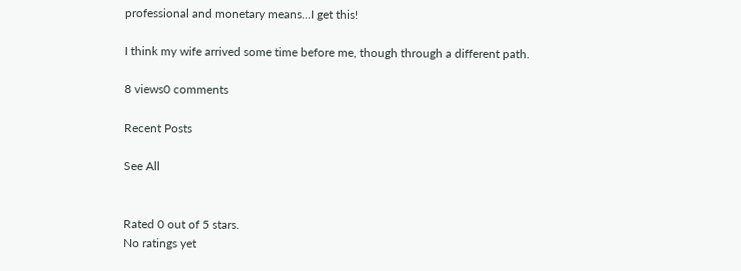professional and monetary means...I get this!

I think my wife arrived some time before me, though through a different path.

8 views0 comments

Recent Posts

See All


Rated 0 out of 5 stars.
No ratings yet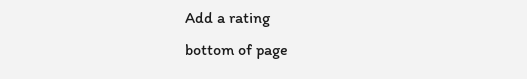Add a rating
bottom of page